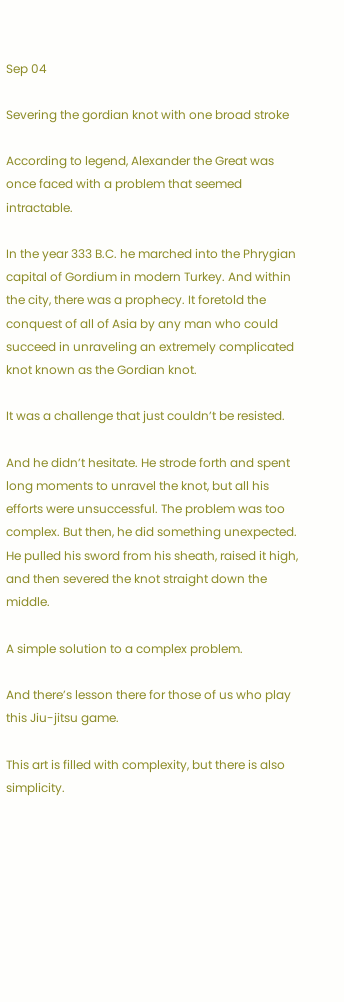Sep 04

Severing the gordian knot with one broad stroke

According to legend, Alexander the Great was once faced with a problem that seemed intractable.

In the year 333 B.C. he marched into the Phrygian capital of Gordium in modern Turkey. And within the city, there was a prophecy. It foretold the conquest of all of Asia by any man who could succeed in unraveling an extremely complicated knot known as the Gordian knot.

It was a challenge that just couldn’t be resisted.

And he didn’t hesitate. He strode forth and spent long moments to unravel the knot, but all his efforts were unsuccessful. The problem was too complex. But then, he did something unexpected. He pulled his sword from his sheath, raised it high, and then severed the knot straight down the middle.

A simple solution to a complex problem.

And there’s lesson there for those of us who play this Jiu-jitsu game.

This art is filled with complexity, but there is also simplicity.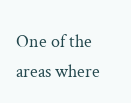One of the areas where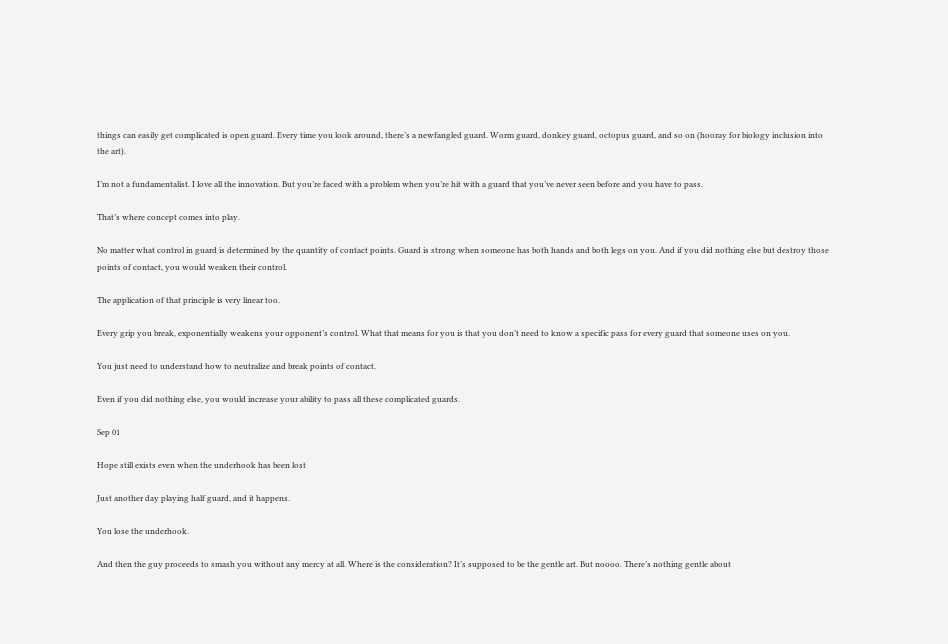things can easily get complicated is open guard. Every time you look around, there’s a newfangled guard. Worm guard, donkey guard, octopus guard, and so on (hooray for biology inclusion into the art).

I’m not a fundamentalist. I love all the innovation. But you’re faced with a problem when you’re hit with a guard that you’ve never seen before and you have to pass.

That’s where concept comes into play.

No matter what control in guard is determined by the quantity of contact points. Guard is strong when someone has both hands and both legs on you. And if you did nothing else but destroy those points of contact, you would weaken their control.

The application of that principle is very linear too.

Every grip you break, exponentially weakens your opponent’s control. What that means for you is that you don’t need to know a specific pass for every guard that someone uses on you.

You just need to understand how to neutralize and break points of contact.

Even if you did nothing else, you would increase your ability to pass all these complicated guards.

Sep 01

Hope still exists even when the underhook has been lost

Just another day playing half guard, and it happens.

You lose the underhook.

And then the guy proceeds to smash you without any mercy at all. Where is the consideration? It’s supposed to be the gentle art. But noooo. There’s nothing gentle about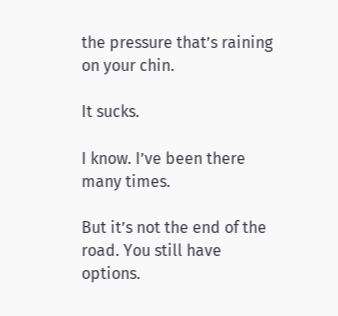the pressure that’s raining on your chin.

It sucks.

I know. I’ve been there many times.

But it’s not the end of the road. You still have options.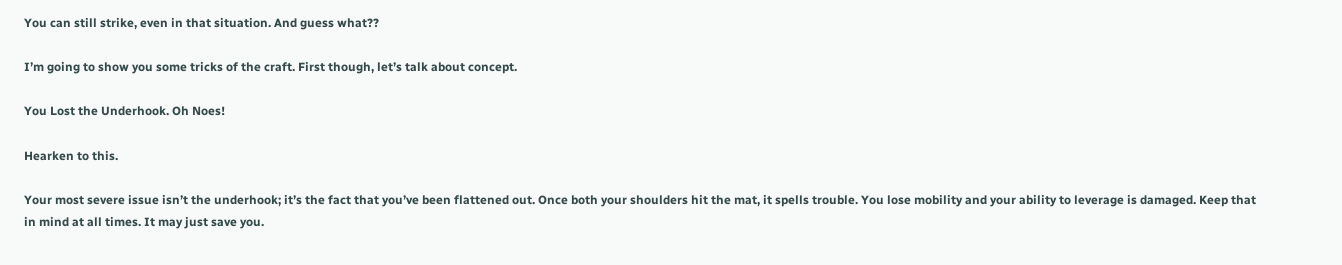You can still strike, even in that situation. And guess what??

I’m going to show you some tricks of the craft. First though, let’s talk about concept.

You Lost the Underhook. Oh Noes!

Hearken to this.

Your most severe issue isn’t the underhook; it’s the fact that you’ve been flattened out. Once both your shoulders hit the mat, it spells trouble. You lose mobility and your ability to leverage is damaged. Keep that in mind at all times. It may just save you.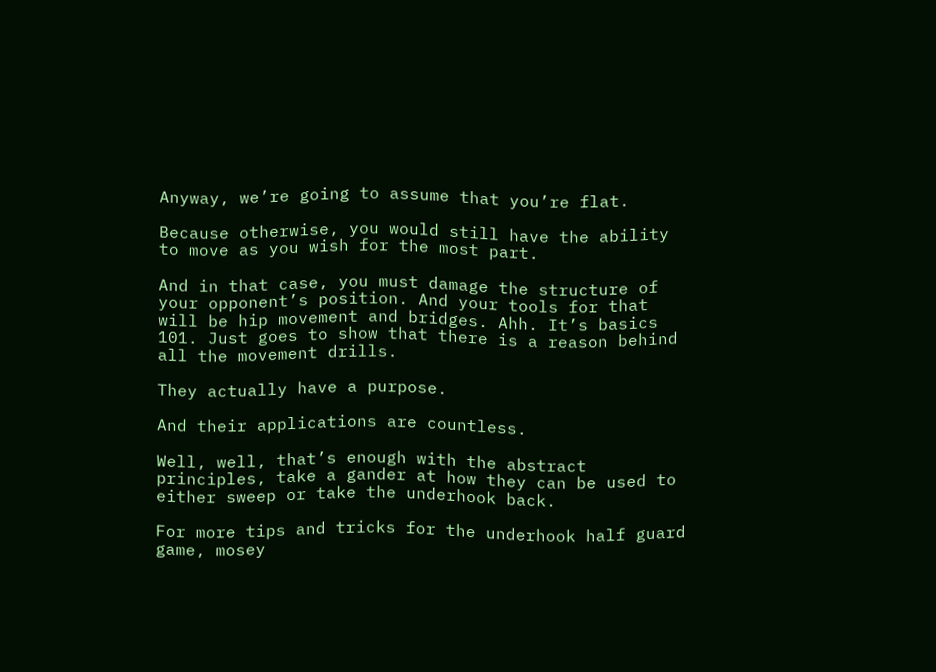Anyway, we’re going to assume that you’re flat.

Because otherwise, you would still have the ability to move as you wish for the most part.

And in that case, you must damage the structure of your opponent’s position. And your tools for that will be hip movement and bridges. Ahh. It’s basics 101. Just goes to show that there is a reason behind all the movement drills.

They actually have a purpose.

And their applications are countless.

Well, well, that’s enough with the abstract principles, take a gander at how they can be used to either sweep or take the underhook back.

For more tips and tricks for the underhook half guard game, mosey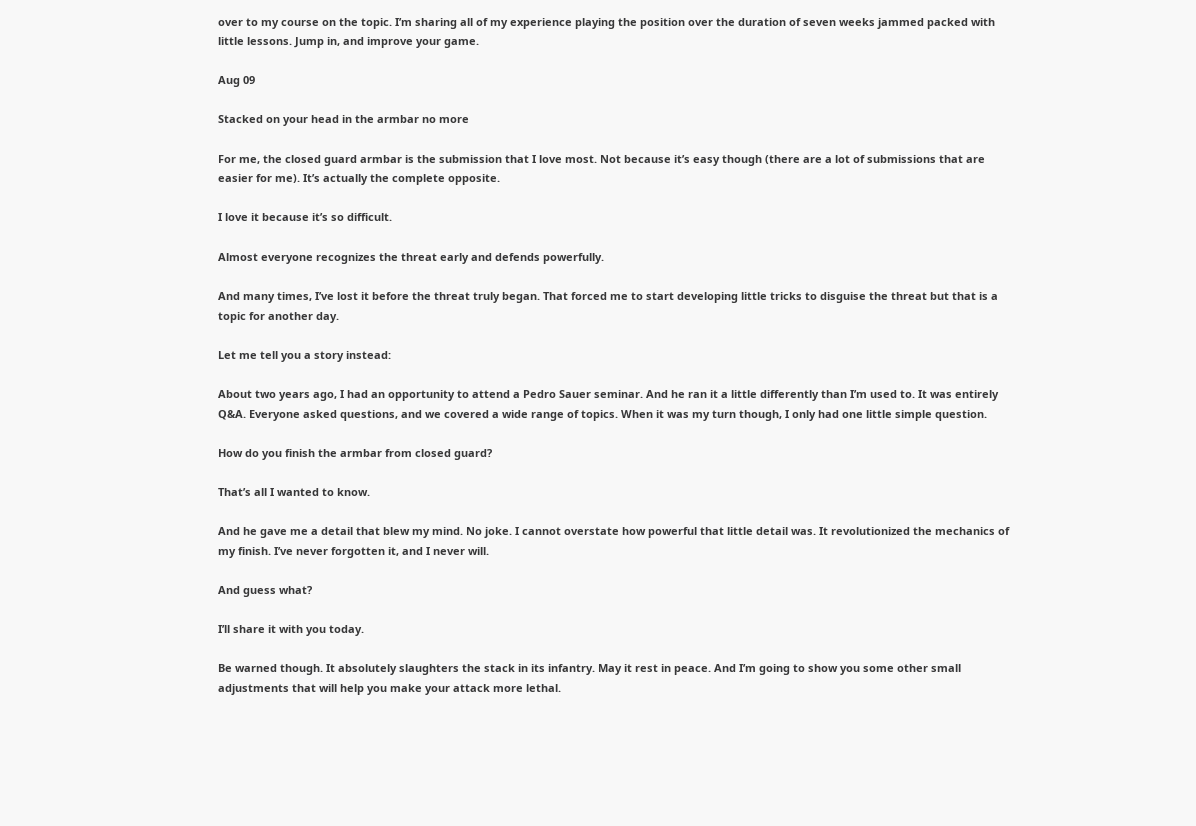over to my course on the topic. I’m sharing all of my experience playing the position over the duration of seven weeks jammed packed with little lessons. Jump in, and improve your game.

Aug 09

Stacked on your head in the armbar no more

For me, the closed guard armbar is the submission that I love most. Not because it’s easy though (there are a lot of submissions that are easier for me). It’s actually the complete opposite.

I love it because it’s so difficult.

Almost everyone recognizes the threat early and defends powerfully.

And many times, I’ve lost it before the threat truly began. That forced me to start developing little tricks to disguise the threat but that is a topic for another day.

Let me tell you a story instead:

About two years ago, I had an opportunity to attend a Pedro Sauer seminar. And he ran it a little differently than I’m used to. It was entirely Q&A. Everyone asked questions, and we covered a wide range of topics. When it was my turn though, I only had one little simple question.

How do you finish the armbar from closed guard?

That’s all I wanted to know.

And he gave me a detail that blew my mind. No joke. I cannot overstate how powerful that little detail was. It revolutionized the mechanics of my finish. I’ve never forgotten it, and I never will.

And guess what?

I’ll share it with you today.

Be warned though. It absolutely slaughters the stack in its infantry. May it rest in peace. And I’m going to show you some other small adjustments that will help you make your attack more lethal.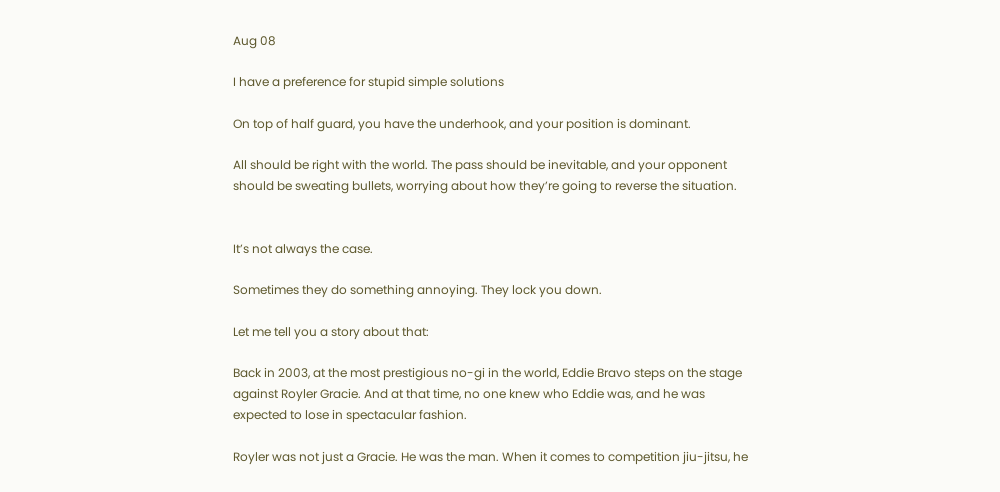Aug 08

I have a preference for stupid simple solutions

On top of half guard, you have the underhook, and your position is dominant.

All should be right with the world. The pass should be inevitable, and your opponent should be sweating bullets, worrying about how they’re going to reverse the situation.


It’s not always the case.

Sometimes they do something annoying. They lock you down.

Let me tell you a story about that:

Back in 2003, at the most prestigious no-gi in the world, Eddie Bravo steps on the stage against Royler Gracie. And at that time, no one knew who Eddie was, and he was expected to lose in spectacular fashion.

Royler was not just a Gracie. He was the man. When it comes to competition jiu-jitsu, he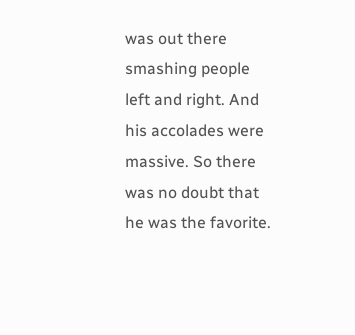was out there smashing people left and right. And his accolades were massive. So there was no doubt that he was the favorite.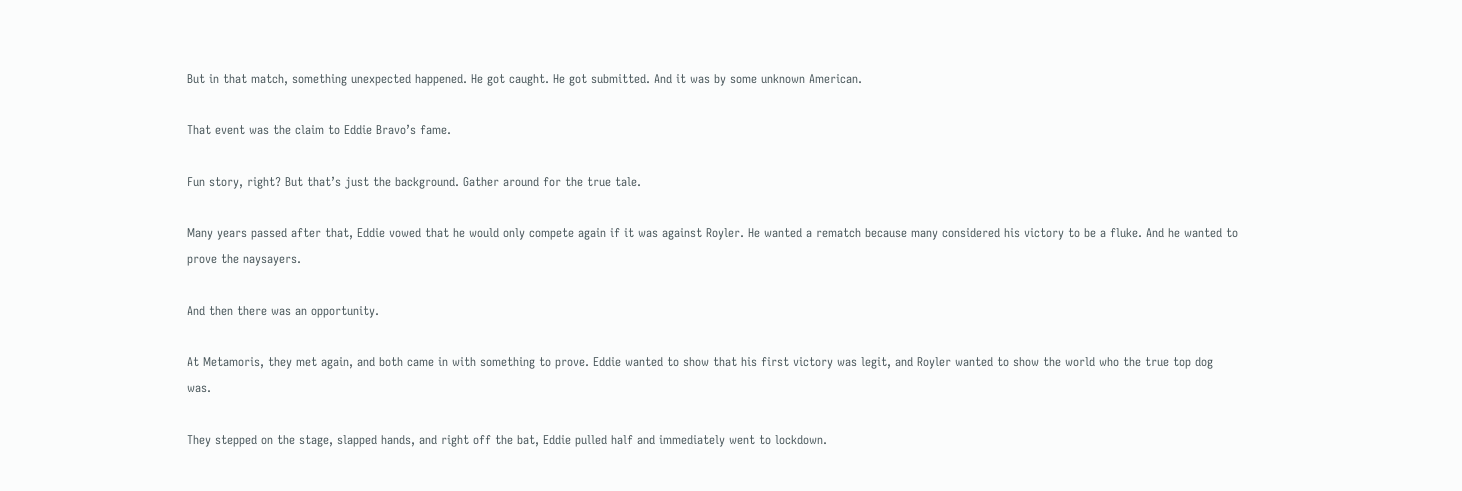But in that match, something unexpected happened. He got caught. He got submitted. And it was by some unknown American.

That event was the claim to Eddie Bravo’s fame.

Fun story, right? But that’s just the background. Gather around for the true tale.

Many years passed after that, Eddie vowed that he would only compete again if it was against Royler. He wanted a rematch because many considered his victory to be a fluke. And he wanted to prove the naysayers.

And then there was an opportunity.

At Metamoris, they met again, and both came in with something to prove. Eddie wanted to show that his first victory was legit, and Royler wanted to show the world who the true top dog was.

They stepped on the stage, slapped hands, and right off the bat, Eddie pulled half and immediately went to lockdown.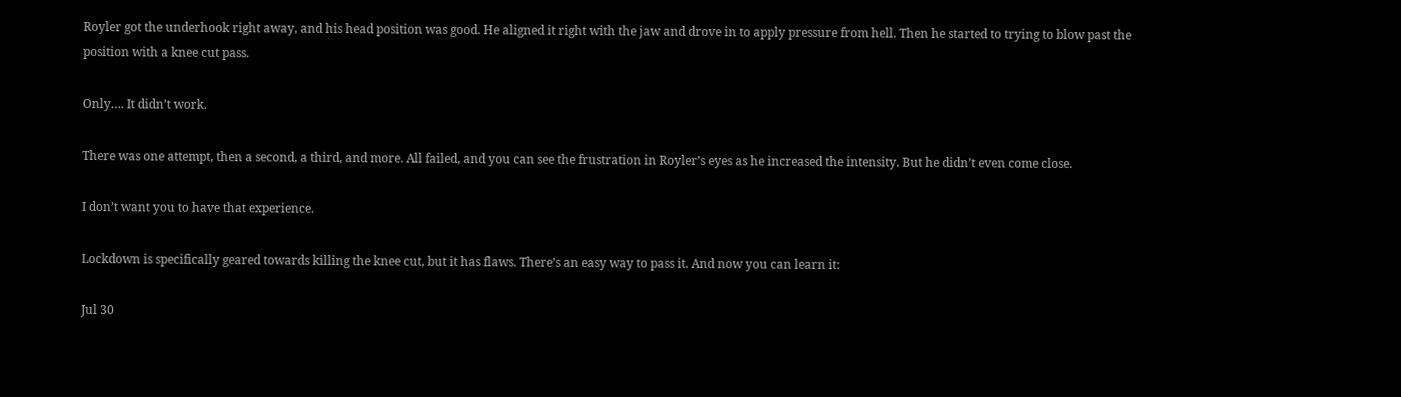Royler got the underhook right away, and his head position was good. He aligned it right with the jaw and drove in to apply pressure from hell. Then he started to trying to blow past the position with a knee cut pass.

Only…. It didn’t work.

There was one attempt, then a second, a third, and more. All failed, and you can see the frustration in Royler’s eyes as he increased the intensity. But he didn’t even come close.

I don’t want you to have that experience.

Lockdown is specifically geared towards killing the knee cut, but it has flaws. There’s an easy way to pass it. And now you can learn it:

Jul 30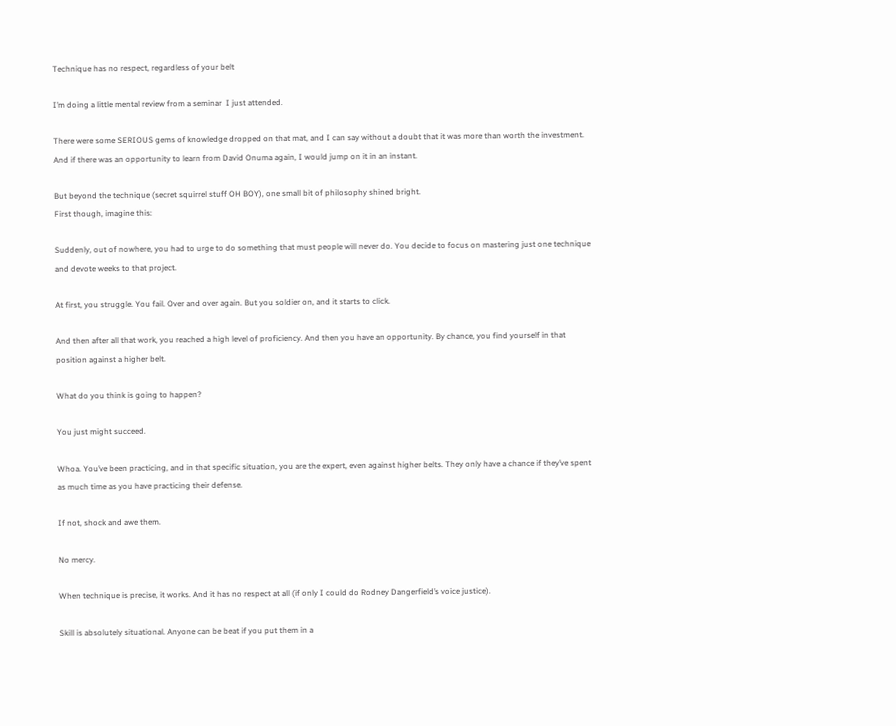Technique has no respect, regardless of your belt

I’m doing a little mental review from a seminar  I just attended.

There were some SERIOUS gems of knowledge dropped on that mat, and I can say without a doubt that it was more than worth the investment. And if there was an opportunity to learn from David Onuma again, I would jump on it in an instant.

But beyond the technique (secret squirrel stuff OH BOY), one small bit of philosophy shined bright.
First though, imagine this:

Suddenly, out of nowhere, you had to urge to do something that must people will never do. You decide to focus on mastering just one technique and devote weeks to that project.

At first, you struggle. You fail. Over and over again. But you soldier on, and it starts to click.

And then after all that work, you reached a high level of proficiency. And then you have an opportunity. By chance, you find yourself in that position against a higher belt.

What do you think is going to happen?

You just might succeed.

Whoa. You’ve been practicing, and in that specific situation, you are the expert, even against higher belts. They only have a chance if they’ve spent as much time as you have practicing their defense.

If not, shock and awe them.

No mercy.

When technique is precise, it works. And it has no respect at all (if only I could do Rodney Dangerfield’s voice justice).

Skill is absolutely situational. Anyone can be beat if you put them in a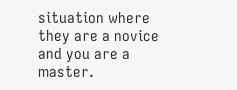situation where they are a novice and you are a master.